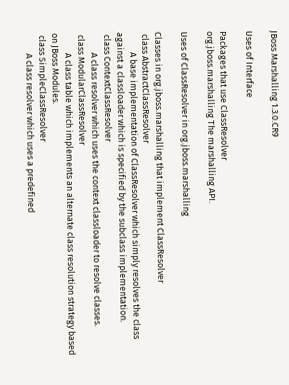JBoss Marshalling 1.3.0.CR9

Uses of Interface

Packages that use ClassResolver
org.jboss.marshalling The marshalling API.

Uses of ClassResolver in org.jboss.marshalling

Classes in org.jboss.marshalling that implement ClassResolver
 class AbstractClassResolver
          A base implementation of ClassResolver which simply resolves the class against a classloader which is specified by the subclass implementation.
 class ContextClassResolver
          A class resolver which uses the context classloader to resolve classes.
 class ModularClassResolver
          A class table which implements an alternate class resolution strategy based on JBoss Modules.
 class SimpleClassResolver
          A class resolver which uses a predefined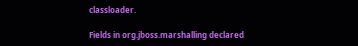classloader.

Fields in org.jboss.marshalling declared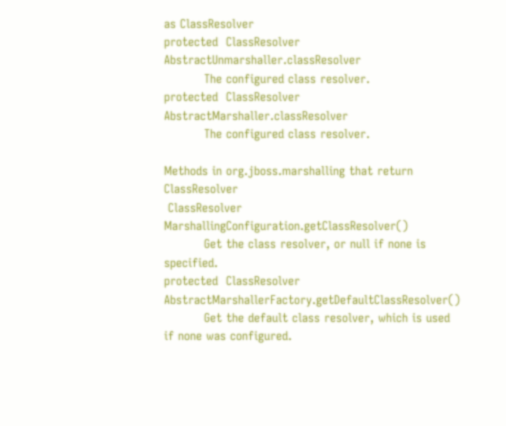as ClassResolver
protected  ClassResolver AbstractUnmarshaller.classResolver
          The configured class resolver.
protected  ClassResolver AbstractMarshaller.classResolver
          The configured class resolver.

Methods in org.jboss.marshalling that return ClassResolver
 ClassResolver MarshallingConfiguration.getClassResolver()
          Get the class resolver, or null if none is specified.
protected  ClassResolver AbstractMarshallerFactory.getDefaultClassResolver()
          Get the default class resolver, which is used if none was configured.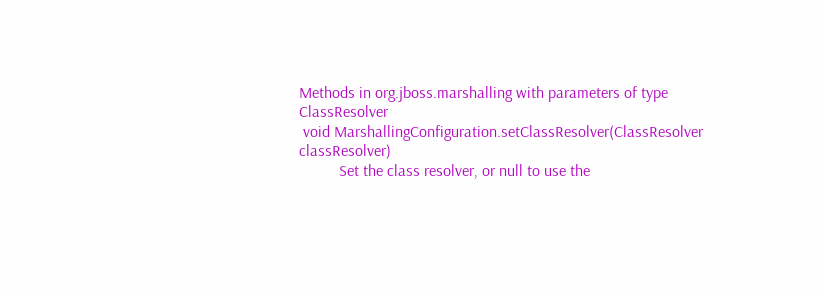Methods in org.jboss.marshalling with parameters of type ClassResolver
 void MarshallingConfiguration.setClassResolver(ClassResolver classResolver)
          Set the class resolver, or null to use the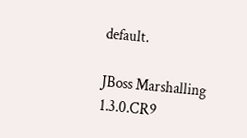default.

JBoss Marshalling 1.3.0.CR9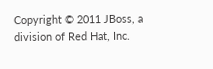Copyright © 2011 JBoss, a division of Red Hat, Inc.